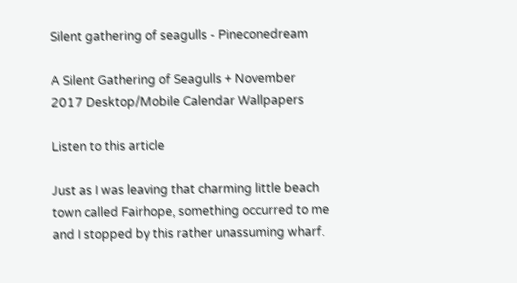Silent gathering of seagulls - Pineconedream

A Silent Gathering of Seagulls + November 2017 Desktop/Mobile Calendar Wallpapers

Listen to this article

Just as I was leaving that charming little beach town called Fairhope, something occurred to me and I stopped by this rather unassuming wharf.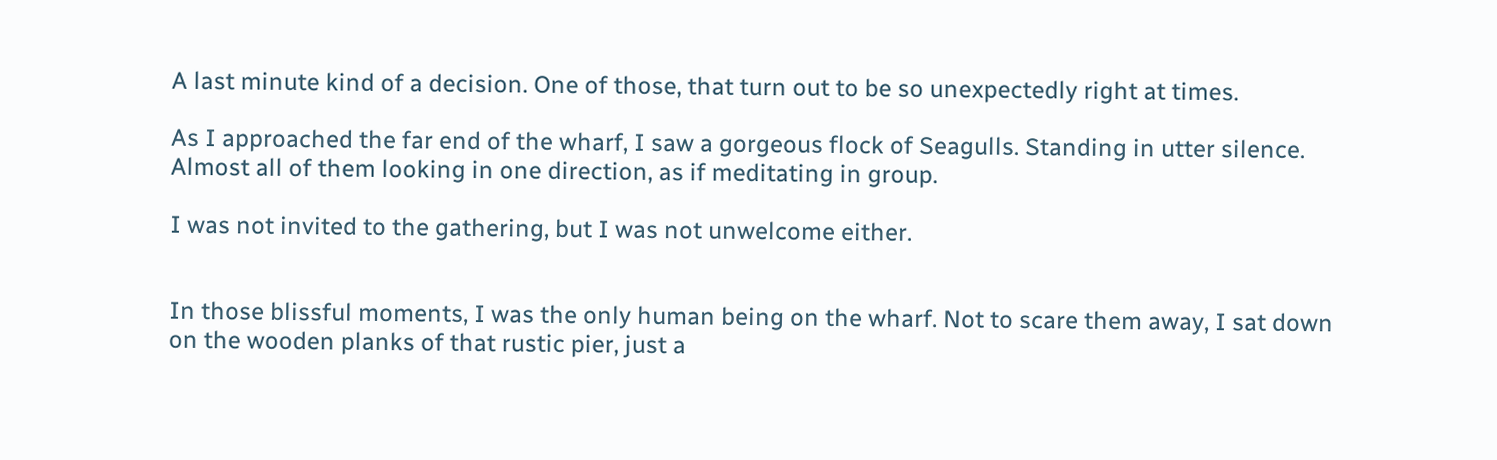A last minute kind of a decision. One of those, that turn out to be so unexpectedly right at times.

As I approached the far end of the wharf, I saw a gorgeous flock of Seagulls. Standing in utter silence. Almost all of them looking in one direction, as if meditating in group.

I was not invited to the gathering, but I was not unwelcome either.


In those blissful moments, I was the only human being on the wharf. Not to scare them away, I sat down on the wooden planks of that rustic pier, just a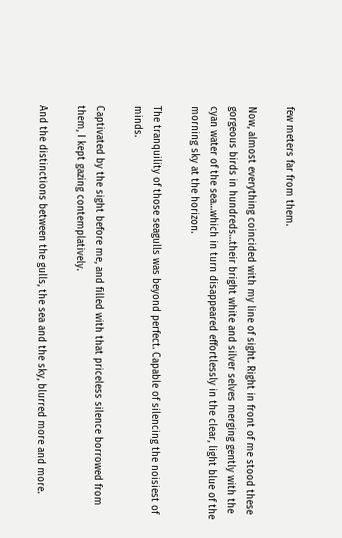few meters far from them.

Now, almost everything coincided with my line of sight. Right in front of me stood these gorgeous birds in hundreds…their bright white and silver selves merging gently with the cyan water of the sea…which in turn disappeared effortlessly in the clear, light blue of the morning sky at the horizon.

The tranquility of those seagulls was beyond perfect. Capable of silencing the noisiest of  minds.

Captivated by the sight before me, and filled with that priceless silence borrowed from them, I kept gazing contemplatively.

And the distinctions between the gulls, the sea and the sky, blurred more and more.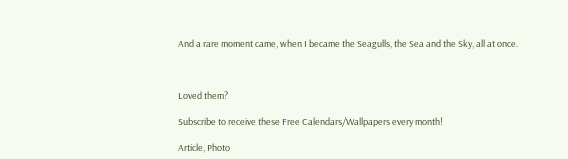And a rare moment came, when I became the Seagulls, the Sea and the Sky, all at once.



Loved them?

Subscribe to receive these Free Calendars/Wallpapers every month!

Article, Photo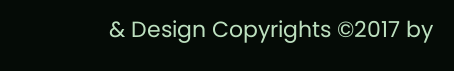& Design Copyrights ©2017 by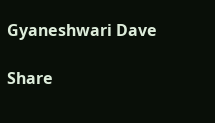Gyaneshwari Dave

Share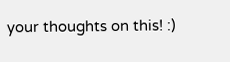your thoughts on this! :)